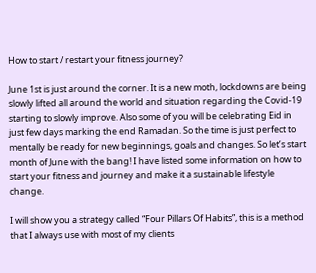How to start / restart your fitness journey?

June 1st is just around the corner. It is a new moth, lockdowns are being slowly lifted all around the world and situation regarding the Covid-19 starting to slowly improve. Also some of you will be celebrating Eid in just few days marking the end Ramadan. So the time is just perfect to mentally be ready for new beginnings, goals and changes. So let’s start month of June with the bang! I have listed some information on how to start your fitness and journey and make it a sustainable lifestyle change.

I will show you a strategy called “Four Pillars Of Habits”, this is a method that I always use with most of my clients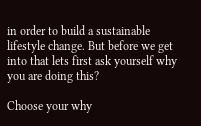in order to build a sustainable lifestyle change. But before we get into that lets first ask yourself why you are doing this?

Choose your why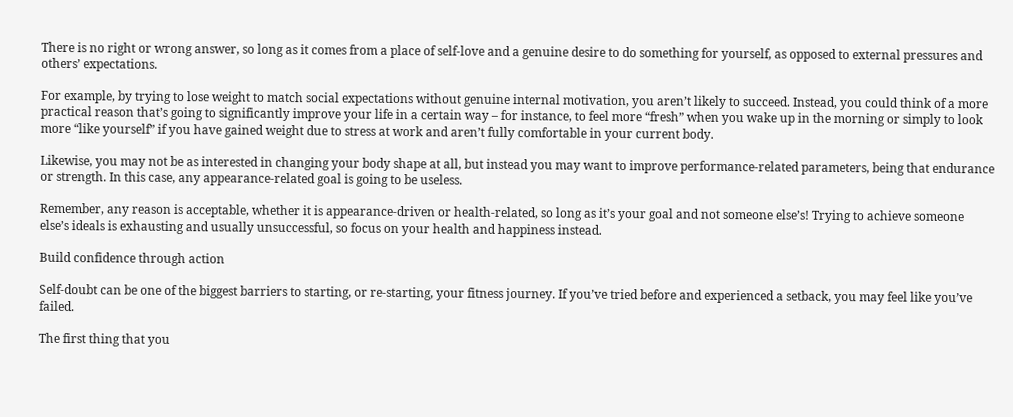There is no right or wrong answer, so long as it comes from a place of self-love and a genuine desire to do something for yourself, as opposed to external pressures and others’ expectations.

For example, by trying to lose weight to match social expectations without genuine internal motivation, you aren’t likely to succeed. Instead, you could think of a more practical reason that’s going to significantly improve your life in a certain way – for instance, to feel more “fresh” when you wake up in the morning or simply to look more “like yourself” if you have gained weight due to stress at work and aren’t fully comfortable in your current body.

Likewise, you may not be as interested in changing your body shape at all, but instead you may want to improve performance-related parameters, being that endurance or strength. In this case, any appearance-related goal is going to be useless.

Remember, any reason is acceptable, whether it is appearance-driven or health-related, so long as it’s your goal and not someone else’s! Trying to achieve someone else’s ideals is exhausting and usually unsuccessful, so focus on your health and happiness instead.

Build confidence through action

Self-doubt can be one of the biggest barriers to starting, or re-starting, your fitness journey. If you’ve tried before and experienced a setback, you may feel like you’ve failed.

The first thing that you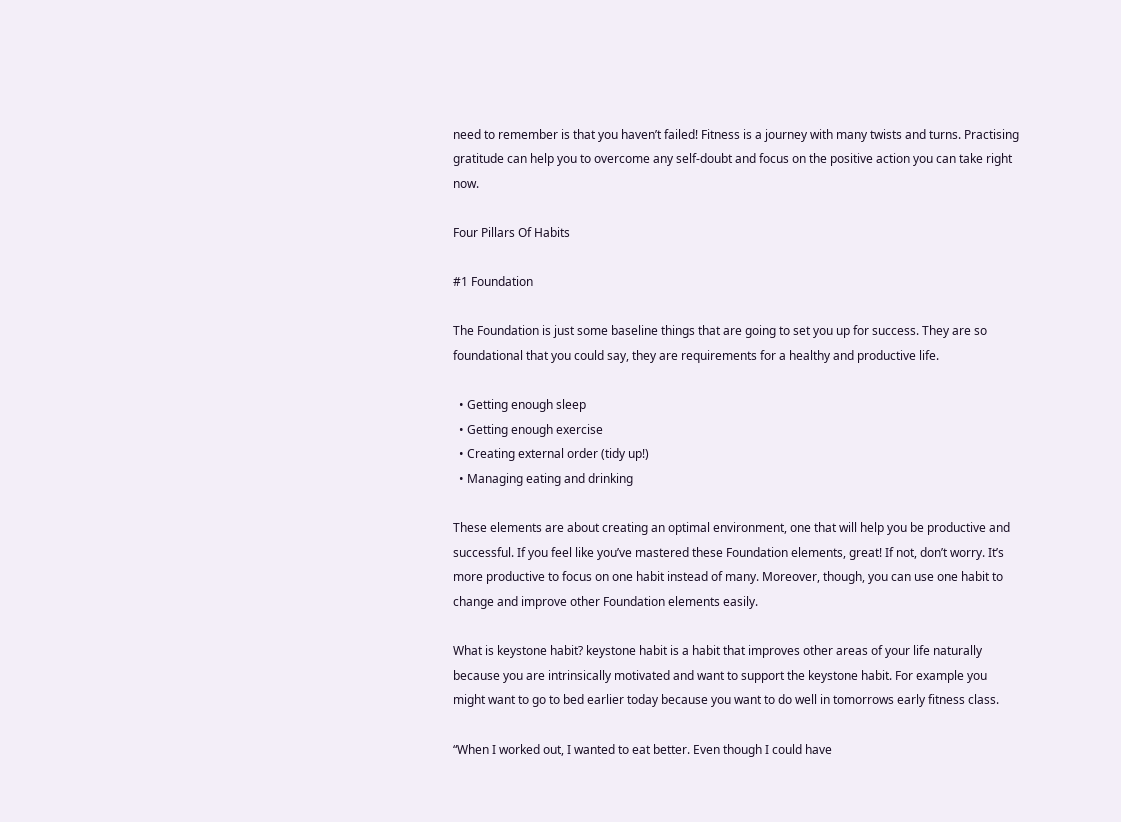need to remember is that you haven’t failed! Fitness is a journey with many twists and turns. Practising gratitude can help you to overcome any self-doubt and focus on the positive action you can take right now.

Four Pillars Of Habits

#1 Foundation

The Foundation is just some baseline things that are going to set you up for success. They are so foundational that you could say, they are requirements for a healthy and productive life.

  • Getting enough sleep
  • Getting enough exercise
  • Creating external order (tidy up!)
  • Managing eating and drinking

These elements are about creating an optimal environment, one that will help you be productive and successful. If you feel like you’ve mastered these Foundation elements, great! If not, don’t worry. It’s more productive to focus on one habit instead of many. Moreover, though, you can use one habit to change and improve other Foundation elements easily.

What is keystone habit? keystone habit is a habit that improves other areas of your life naturally because you are intrinsically motivated and want to support the keystone habit. For example you might want to go to bed earlier today because you want to do well in tomorrows early fitness class.

“When I worked out, I wanted to eat better. Even though I could have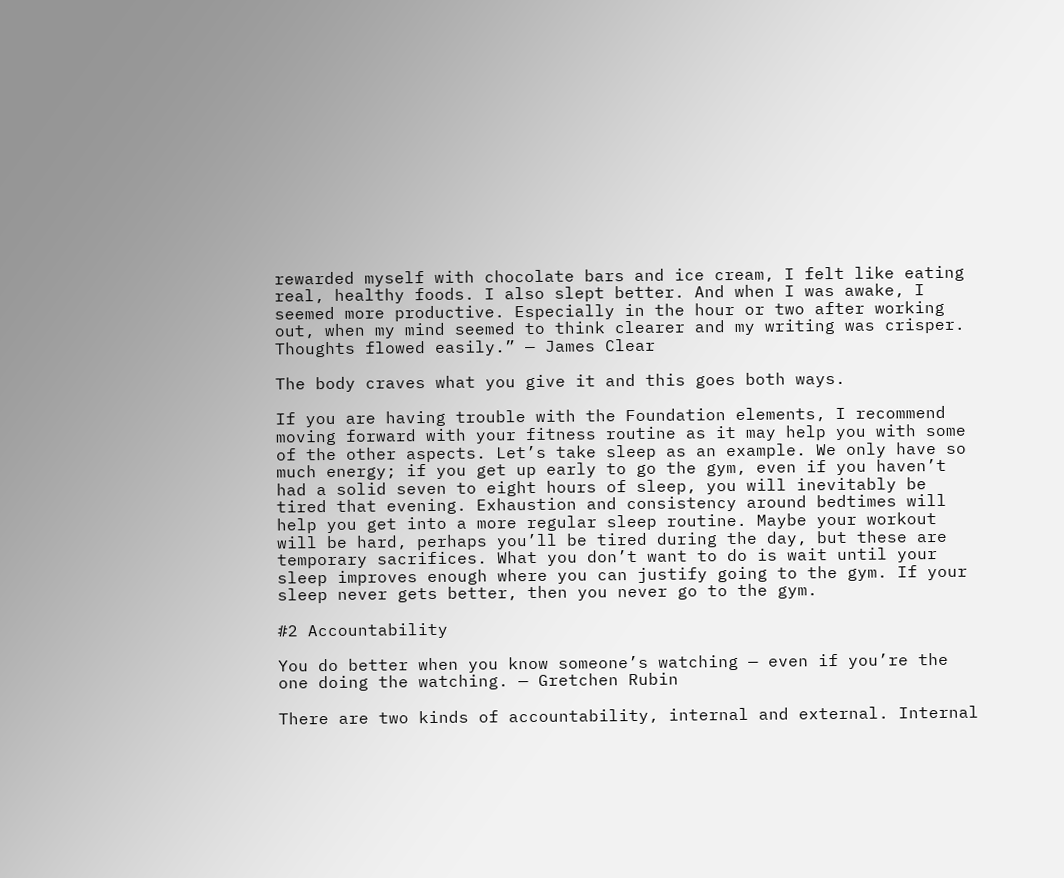rewarded myself with chocolate bars and ice cream, I felt like eating real, healthy foods. I also slept better. And when I was awake, I seemed more productive. Especially in the hour or two after working out, when my mind seemed to think clearer and my writing was crisper. Thoughts flowed easily.” — James Clear

The body craves what you give it and this goes both ways.

If you are having trouble with the Foundation elements, I recommend moving forward with your fitness routine as it may help you with some of the other aspects. Let’s take sleep as an example. We only have so much energy; if you get up early to go the gym, even if you haven’t had a solid seven to eight hours of sleep, you will inevitably be tired that evening. Exhaustion and consistency around bedtimes will help you get into a more regular sleep routine. Maybe your workout will be hard, perhaps you’ll be tired during the day, but these are temporary sacrifices. What you don’t want to do is wait until your sleep improves enough where you can justify going to the gym. If your sleep never gets better, then you never go to the gym.

#2 Accountability

You do better when you know someone’s watching — even if you’re the one doing the watching. — Gretchen Rubin

There are two kinds of accountability, internal and external. Internal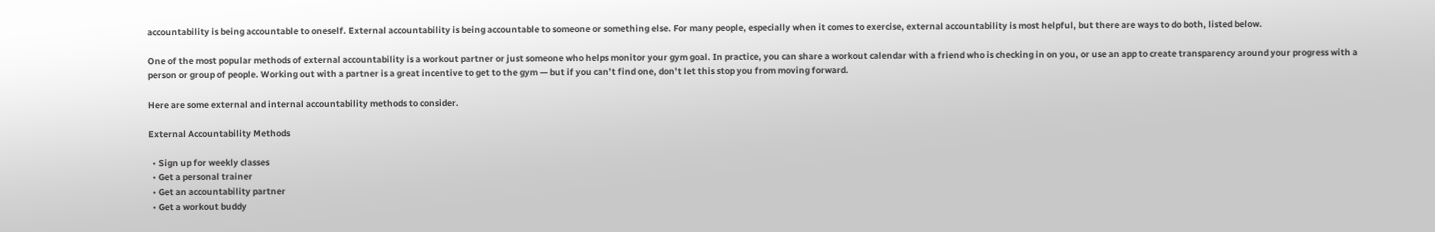accountability is being accountable to oneself. External accountability is being accountable to someone or something else. For many people, especially when it comes to exercise, external accountability is most helpful, but there are ways to do both, listed below.

One of the most popular methods of external accountability is a workout partner or just someone who helps monitor your gym goal. In practice, you can share a workout calendar with a friend who is checking in on you, or use an app to create transparency around your progress with a person or group of people. Working out with a partner is a great incentive to get to the gym — but if you can’t find one, don’t let this stop you from moving forward.

Here are some external and internal accountability methods to consider.

External Accountability Methods

  • Sign up for weekly classes
  • Get a personal trainer
  • Get an accountability partner
  • Get a workout buddy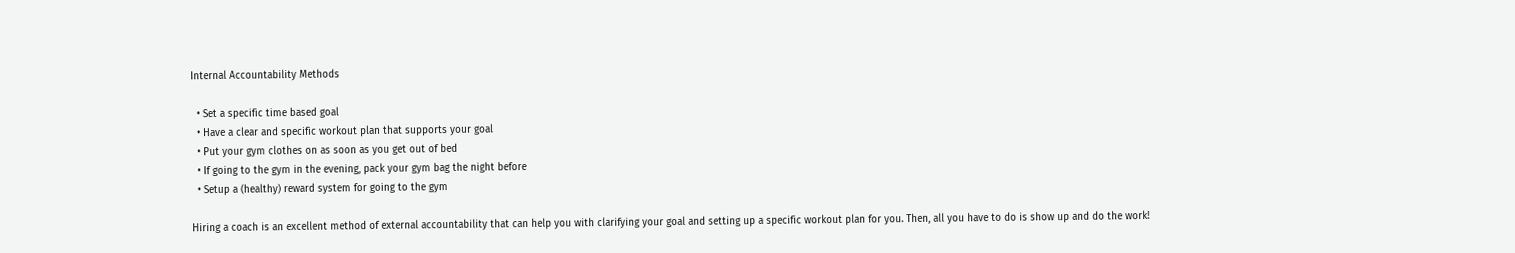Internal Accountability Methods

  • Set a specific time based goal
  • Have a clear and specific workout plan that supports your goal
  • Put your gym clothes on as soon as you get out of bed
  • If going to the gym in the evening, pack your gym bag the night before
  • Setup a (healthy) reward system for going to the gym

Hiring a coach is an excellent method of external accountability that can help you with clarifying your goal and setting up a specific workout plan for you. Then, all you have to do is show up and do the work!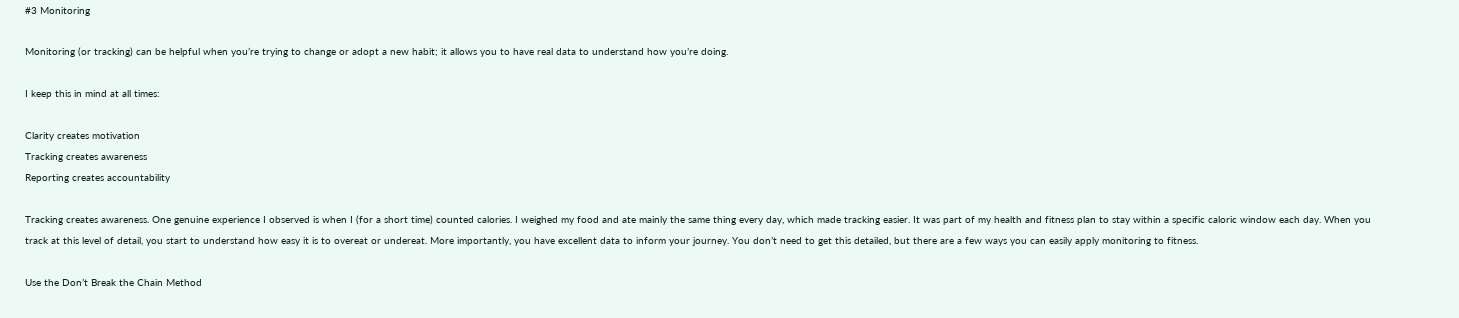#3 Monitoring

Monitoring (or tracking) can be helpful when you’re trying to change or adopt a new habit; it allows you to have real data to understand how you’re doing.

I keep this in mind at all times:

Clarity creates motivation
Tracking creates awareness
Reporting creates accountability

Tracking creates awareness. One genuine experience I observed is when I (for a short time) counted calories. I weighed my food and ate mainly the same thing every day, which made tracking easier. It was part of my health and fitness plan to stay within a specific caloric window each day. When you track at this level of detail, you start to understand how easy it is to overeat or undereat. More importantly, you have excellent data to inform your journey. You don’t need to get this detailed, but there are a few ways you can easily apply monitoring to fitness.

Use the Don’t Break the Chain Method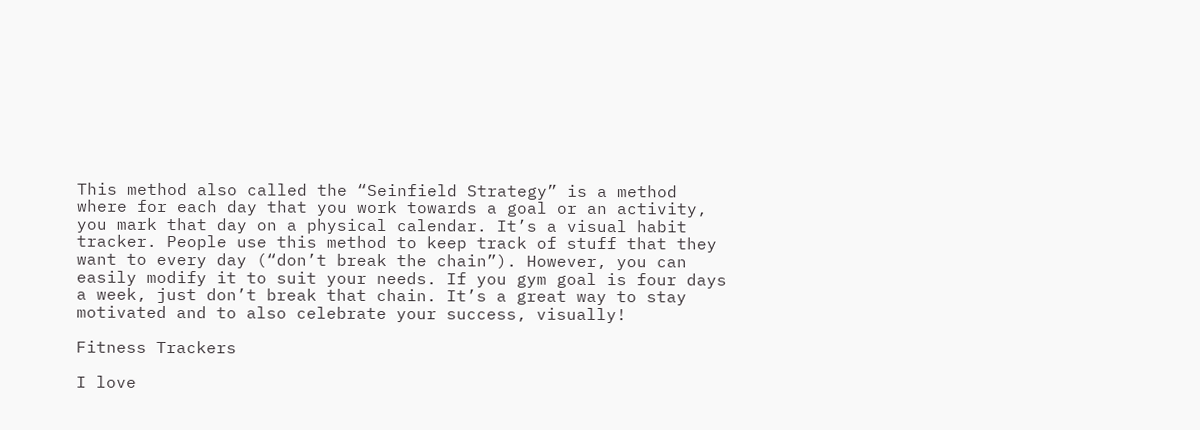This method also called the “Seinfield Strategy” is a method where for each day that you work towards a goal or an activity, you mark that day on a physical calendar. It’s a visual habit tracker. People use this method to keep track of stuff that they want to every day (“don’t break the chain”). However, you can easily modify it to suit your needs. If you gym goal is four days a week, just don’t break that chain. It’s a great way to stay motivated and to also celebrate your success, visually!

Fitness Trackers

I love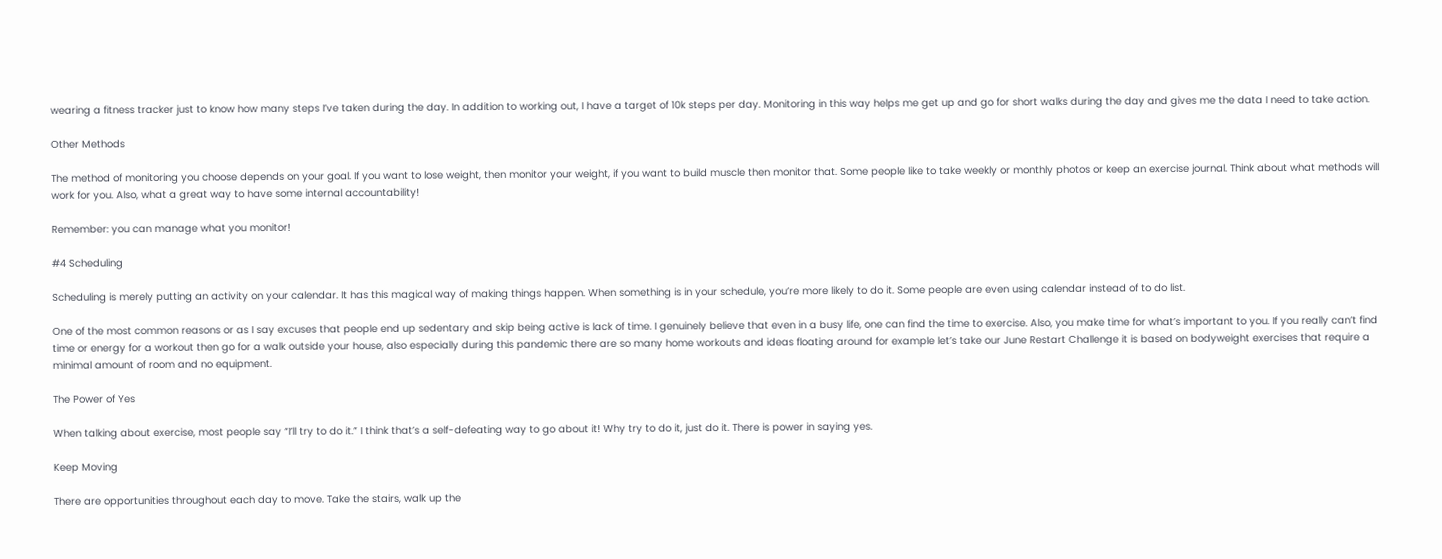wearing a fitness tracker just to know how many steps I’ve taken during the day. In addition to working out, I have a target of 10k steps per day. Monitoring in this way helps me get up and go for short walks during the day and gives me the data I need to take action.

Other Methods

The method of monitoring you choose depends on your goal. If you want to lose weight, then monitor your weight, if you want to build muscle then monitor that. Some people like to take weekly or monthly photos or keep an exercise journal. Think about what methods will work for you. Also, what a great way to have some internal accountability!

Remember: you can manage what you monitor!

#4 Scheduling

Scheduling is merely putting an activity on your calendar. It has this magical way of making things happen. When something is in your schedule, you’re more likely to do it. Some people are even using calendar instead of to do list.

One of the most common reasons or as I say excuses that people end up sedentary and skip being active is lack of time. I genuinely believe that even in a busy life, one can find the time to exercise. Also, you make time for what’s important to you. If you really can’t find time or energy for a workout then go for a walk outside your house, also especially during this pandemic there are so many home workouts and ideas floating around for example let’s take our June Restart Challenge it is based on bodyweight exercises that require a minimal amount of room and no equipment.

The Power of Yes

When talking about exercise, most people say “I’ll try to do it.” I think that’s a self-defeating way to go about it! Why try to do it, just do it. There is power in saying yes.

Keep Moving

There are opportunities throughout each day to move. Take the stairs, walk up the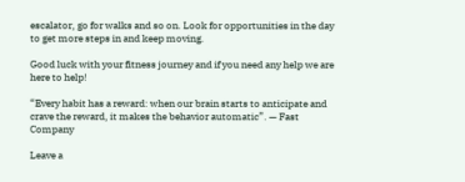escalator, go for walks and so on. Look for opportunities in the day to get more steps in and keep moving.

Good luck with your fitness journey and if you need any help we are here to help!

“Every habit has a reward: when our brain starts to anticipate and crave the reward, it makes the behavior automatic”. — Fast Company

Leave a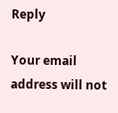Reply

Your email address will not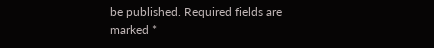be published. Required fields are marked *